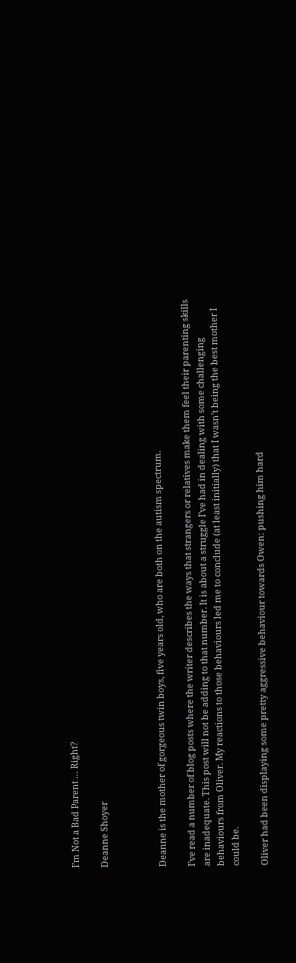I’m Not a Bad Parent … Right?

Deanne Shoyer



Deanne is the mother of gorgeous twin boys, five years old, who are both on the autism spectrum.

I’ve read a number of blog posts where the writer describes the ways that strangers or relatives make them feel their parenting skills are inadequate. This post will not be adding to that number. It is about a struggle I’ve had in dealing with some challenging behaviours from Oliver. My reactions to those behaviours led me to conclude (at least initially) that I wasn’t being the best mother I could be.

Oliver had been displaying some pretty aggressive behaviour towards Owen: pushing him hard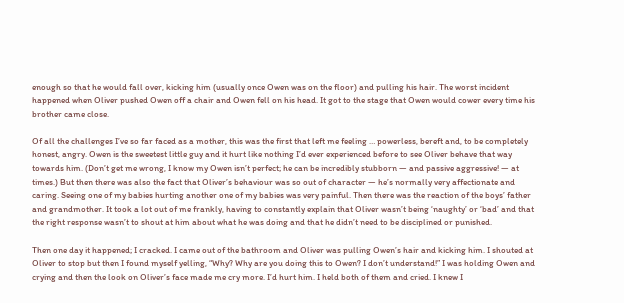enough so that he would fall over, kicking him (usually once Owen was on the floor) and pulling his hair. The worst incident happened when Oliver pushed Owen off a chair and Owen fell on his head. It got to the stage that Owen would cower every time his brother came close.

Of all the challenges I’ve so far faced as a mother, this was the first that left me feeling … powerless, bereft and, to be completely honest, angry. Owen is the sweetest little guy and it hurt like nothing I’d ever experienced before to see Oliver behave that way towards him. (Don’t get me wrong, I know my Owen isn’t perfect; he can be incredibly stubborn — and passive aggressive! — at times.) But then there was also the fact that Oliver’s behaviour was so out of character — he’s normally very affectionate and caring. Seeing one of my babies hurting another one of my babies was very painful. Then there was the reaction of the boys’ father and grandmother. It took a lot out of me frankly, having to constantly explain that Oliver wasn’t being ‘naughty’ or ‘bad’ and that the right response wasn’t to shout at him about what he was doing and that he didn’t need to be disciplined or punished.

Then one day it happened; I cracked. I came out of the bathroom and Oliver was pulling Owen’s hair and kicking him. I shouted at Oliver to stop but then I found myself yelling, “Why? Why are you doing this to Owen? I don’t understand!” I was holding Owen and crying and then the look on Oliver’s face made me cry more. I’d hurt him. I held both of them and cried. I knew I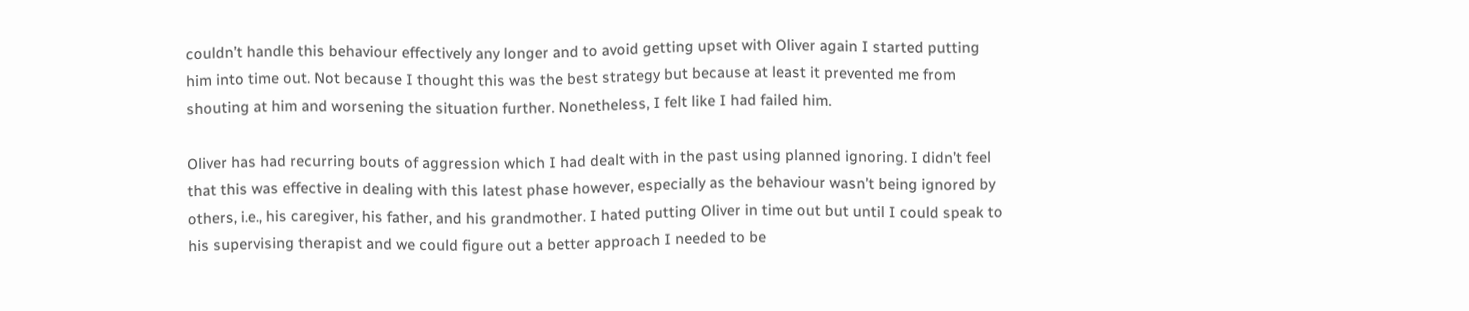couldn’t handle this behaviour effectively any longer and to avoid getting upset with Oliver again I started putting him into time out. Not because I thought this was the best strategy but because at least it prevented me from shouting at him and worsening the situation further. Nonetheless, I felt like I had failed him.

Oliver has had recurring bouts of aggression which I had dealt with in the past using planned ignoring. I didn’t feel that this was effective in dealing with this latest phase however, especially as the behaviour wasn’t being ignored by others, i.e., his caregiver, his father, and his grandmother. I hated putting Oliver in time out but until I could speak to his supervising therapist and we could figure out a better approach I needed to be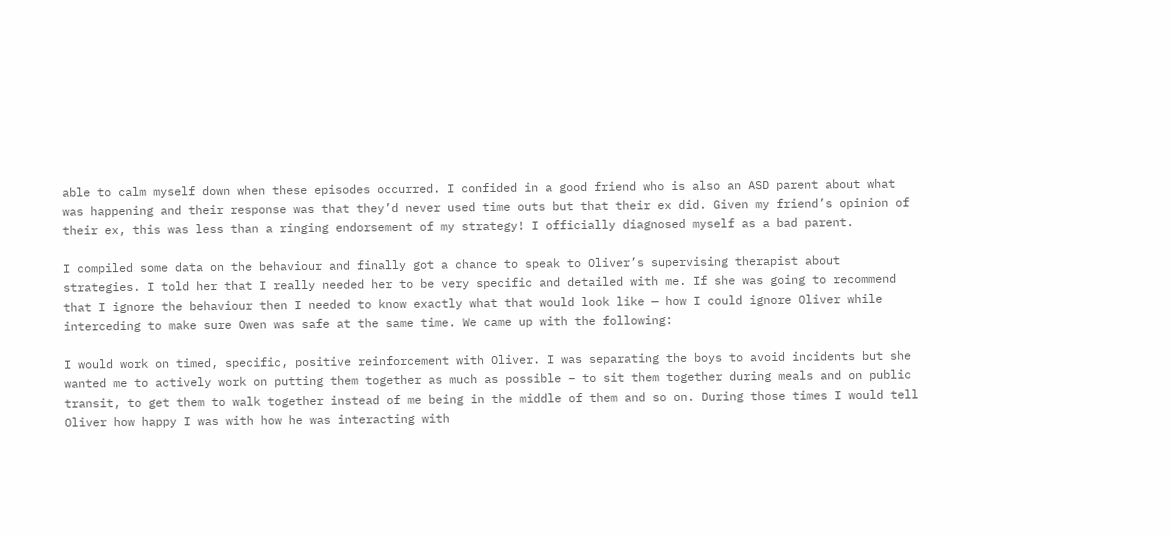able to calm myself down when these episodes occurred. I confided in a good friend who is also an ASD parent about what was happening and their response was that they’d never used time outs but that their ex did. Given my friend’s opinion of their ex, this was less than a ringing endorsement of my strategy! I officially diagnosed myself as a bad parent.

I compiled some data on the behaviour and finally got a chance to speak to Oliver’s supervising therapist about strategies. I told her that I really needed her to be very specific and detailed with me. If she was going to recommend that I ignore the behaviour then I needed to know exactly what that would look like — how I could ignore Oliver while interceding to make sure Owen was safe at the same time. We came up with the following:

I would work on timed, specific, positive reinforcement with Oliver. I was separating the boys to avoid incidents but she wanted me to actively work on putting them together as much as possible – to sit them together during meals and on public transit, to get them to walk together instead of me being in the middle of them and so on. During those times I would tell Oliver how happy I was with how he was interacting with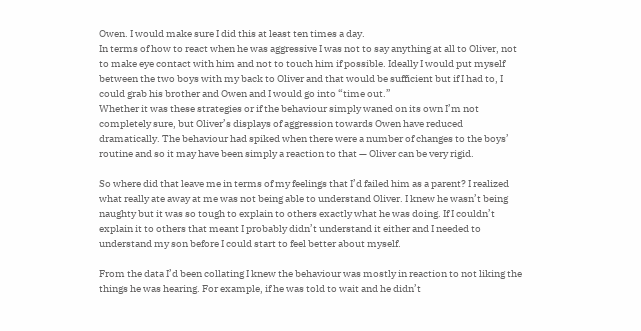Owen. I would make sure I did this at least ten times a day.
In terms of how to react when he was aggressive I was not to say anything at all to Oliver, not to make eye contact with him and not to touch him if possible. Ideally I would put myself between the two boys with my back to Oliver and that would be sufficient but if I had to, I could grab his brother and Owen and I would go into “time out.”
Whether it was these strategies or if the behaviour simply waned on its own I’m not completely sure, but Oliver’s displays of aggression towards Owen have reduced dramatically. The behaviour had spiked when there were a number of changes to the boys’ routine and so it may have been simply a reaction to that — Oliver can be very rigid.

So where did that leave me in terms of my feelings that I’d failed him as a parent? I realized what really ate away at me was not being able to understand Oliver. I knew he wasn’t being naughty but it was so tough to explain to others exactly what he was doing. If I couldn’t explain it to others that meant I probably didn’t understand it either and I needed to understand my son before I could start to feel better about myself.

From the data I’d been collating I knew the behaviour was mostly in reaction to not liking the things he was hearing. For example, if he was told to wait and he didn’t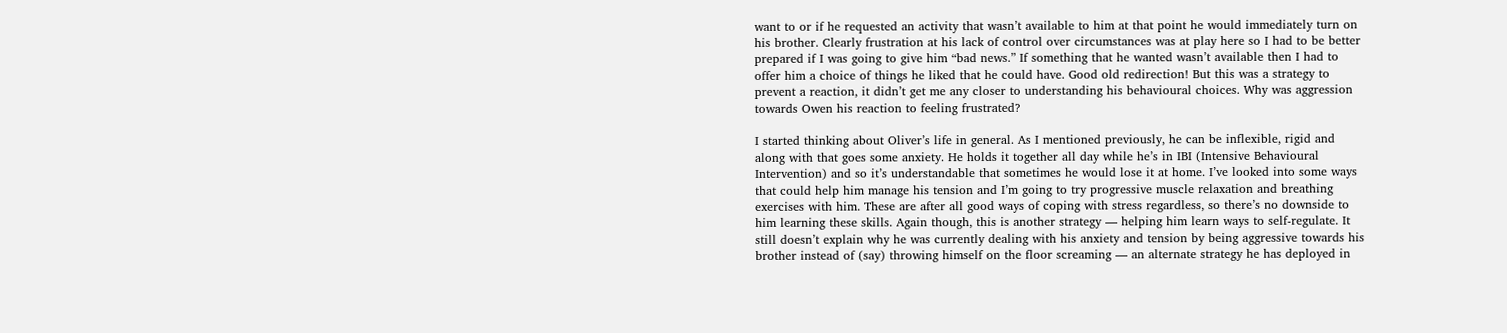want to or if he requested an activity that wasn’t available to him at that point he would immediately turn on his brother. Clearly frustration at his lack of control over circumstances was at play here so I had to be better prepared if I was going to give him “bad news.” If something that he wanted wasn’t available then I had to offer him a choice of things he liked that he could have. Good old redirection! But this was a strategy to prevent a reaction, it didn’t get me any closer to understanding his behavioural choices. Why was aggression towards Owen his reaction to feeling frustrated?

I started thinking about Oliver’s life in general. As I mentioned previously, he can be inflexible, rigid and along with that goes some anxiety. He holds it together all day while he’s in IBI (Intensive Behavioural Intervention) and so it’s understandable that sometimes he would lose it at home. I’ve looked into some ways that could help him manage his tension and I’m going to try progressive muscle relaxation and breathing exercises with him. These are after all good ways of coping with stress regardless, so there’s no downside to him learning these skills. Again though, this is another strategy — helping him learn ways to self-regulate. It still doesn’t explain why he was currently dealing with his anxiety and tension by being aggressive towards his brother instead of (say) throwing himself on the floor screaming — an alternate strategy he has deployed in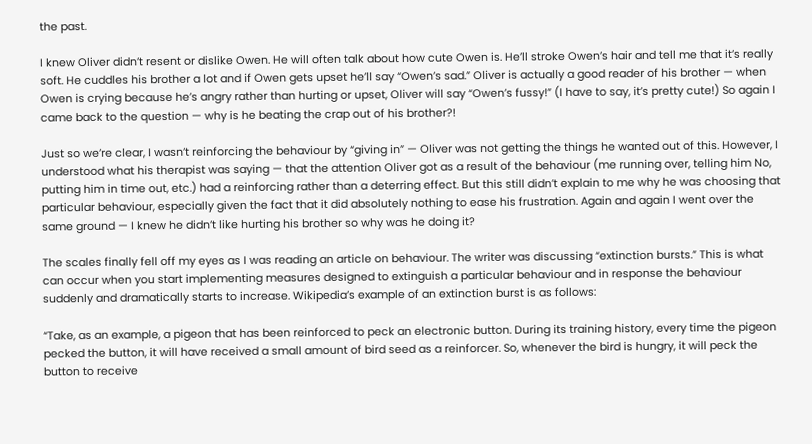the past.

I knew Oliver didn’t resent or dislike Owen. He will often talk about how cute Owen is. He’ll stroke Owen’s hair and tell me that it’s really soft. He cuddles his brother a lot and if Owen gets upset he’ll say “Owen’s sad.” Oliver is actually a good reader of his brother — when Owen is crying because he’s angry rather than hurting or upset, Oliver will say “Owen’s fussy!” (I have to say, it’s pretty cute!) So again I came back to the question — why is he beating the crap out of his brother?!

Just so we’re clear, I wasn’t reinforcing the behaviour by “giving in” — Oliver was not getting the things he wanted out of this. However, I understood what his therapist was saying — that the attention Oliver got as a result of the behaviour (me running over, telling him No, putting him in time out, etc.) had a reinforcing rather than a deterring effect. But this still didn’t explain to me why he was choosing that particular behaviour, especially given the fact that it did absolutely nothing to ease his frustration. Again and again I went over the same ground — I knew he didn’t like hurting his brother so why was he doing it?

The scales finally fell off my eyes as I was reading an article on behaviour. The writer was discussing “extinction bursts.” This is what can occur when you start implementing measures designed to extinguish a particular behaviour and in response the behaviour suddenly and dramatically starts to increase. Wikipedia’s example of an extinction burst is as follows:

“Take, as an example, a pigeon that has been reinforced to peck an electronic button. During its training history, every time the pigeon pecked the button, it will have received a small amount of bird seed as a reinforcer. So, whenever the bird is hungry, it will peck the button to receive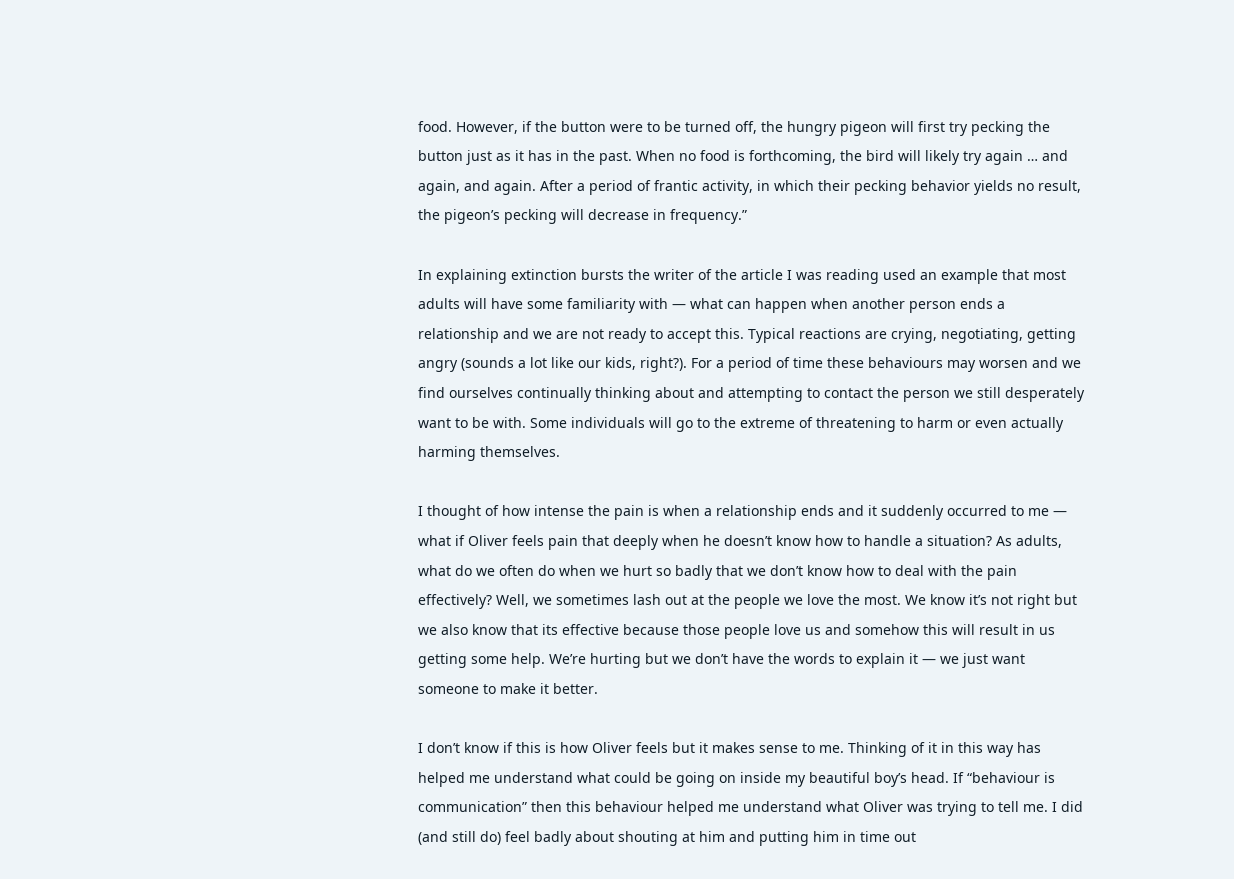food. However, if the button were to be turned off, the hungry pigeon will first try pecking the button just as it has in the past. When no food is forthcoming, the bird will likely try again … and again, and again. After a period of frantic activity, in which their pecking behavior yields no result, the pigeon’s pecking will decrease in frequency.”

In explaining extinction bursts the writer of the article I was reading used an example that most adults will have some familiarity with — what can happen when another person ends a relationship and we are not ready to accept this. Typical reactions are crying, negotiating, getting angry (sounds a lot like our kids, right?). For a period of time these behaviours may worsen and we find ourselves continually thinking about and attempting to contact the person we still desperately want to be with. Some individuals will go to the extreme of threatening to harm or even actually harming themselves.

I thought of how intense the pain is when a relationship ends and it suddenly occurred to me — what if Oliver feels pain that deeply when he doesn’t know how to handle a situation? As adults, what do we often do when we hurt so badly that we don’t know how to deal with the pain effectively? Well, we sometimes lash out at the people we love the most. We know it’s not right but we also know that its effective because those people love us and somehow this will result in us getting some help. We’re hurting but we don’t have the words to explain it — we just want someone to make it better.

I don’t know if this is how Oliver feels but it makes sense to me. Thinking of it in this way has helped me understand what could be going on inside my beautiful boy’s head. If “behaviour is communication” then this behaviour helped me understand what Oliver was trying to tell me. I did (and still do) feel badly about shouting at him and putting him in time out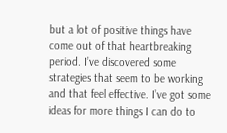but a lot of positive things have come out of that heartbreaking period. I’ve discovered some strategies that seem to be working and that feel effective. I’ve got some ideas for more things I can do to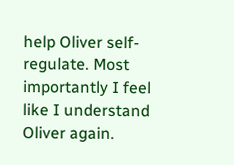help Oliver self-regulate. Most importantly I feel like I understand Oliver again.